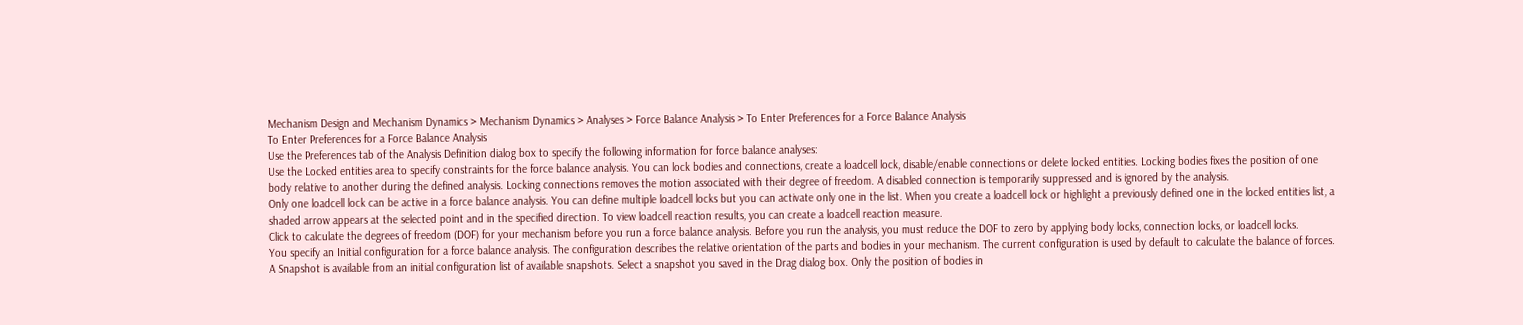Mechanism Design and Mechanism Dynamics > Mechanism Dynamics > Analyses > Force Balance Analysis > To Enter Preferences for a Force Balance Analysis
To Enter Preferences for a Force Balance Analysis
Use the Preferences tab of the Analysis Definition dialog box to specify the following information for force balance analyses:
Use the Locked entities area to specify constraints for the force balance analysis. You can lock bodies and connections, create a loadcell lock, disable/enable connections or delete locked entities. Locking bodies fixes the position of one body relative to another during the defined analysis. Locking connections removes the motion associated with their degree of freedom. A disabled connection is temporarily suppressed and is ignored by the analysis.
Only one loadcell lock can be active in a force balance analysis. You can define multiple loadcell locks but you can activate only one in the list. When you create a loadcell lock or highlight a previously defined one in the locked entities list, a shaded arrow appears at the selected point and in the specified direction. To view loadcell reaction results, you can create a loadcell reaction measure.
Click to calculate the degrees of freedom (DOF) for your mechanism before you run a force balance analysis. Before you run the analysis, you must reduce the DOF to zero by applying body locks, connection locks, or loadcell locks.
You specify an Initial configuration for a force balance analysis. The configuration describes the relative orientation of the parts and bodies in your mechanism. The current configuration is used by default to calculate the balance of forces. A Snapshot is available from an initial configuration list of available snapshots. Select a snapshot you saved in the Drag dialog box. Only the position of bodies in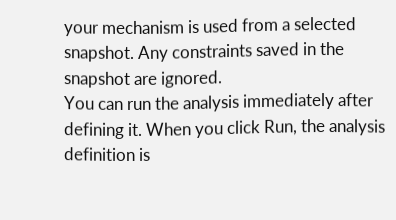your mechanism is used from a selected snapshot. Any constraints saved in the snapshot are ignored.
You can run the analysis immediately after defining it. When you click Run, the analysis definition is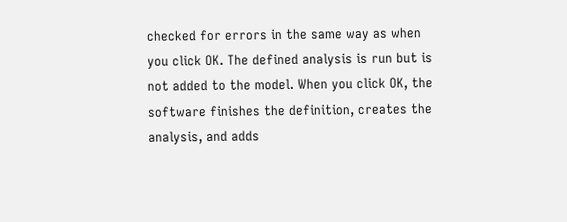checked for errors in the same way as when you click OK. The defined analysis is run but is not added to the model. When you click OK, the software finishes the definition, creates the analysis, and adds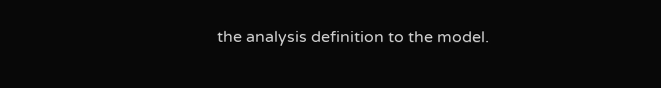the analysis definition to the model.